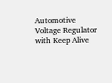Automotive Voltage Regulator with Keep Alive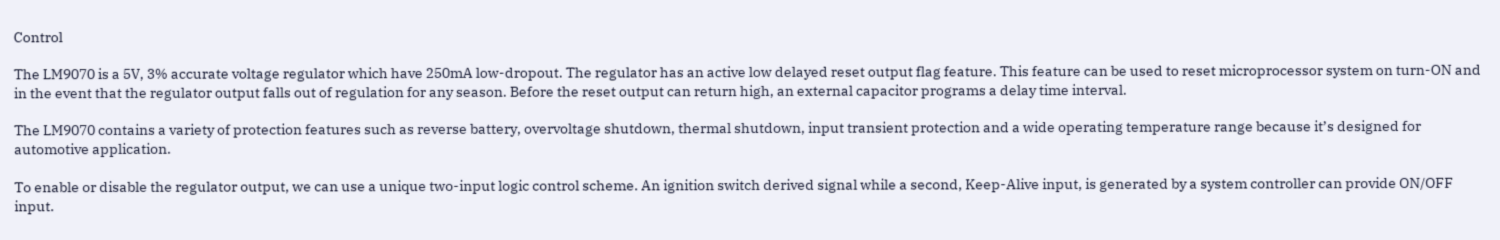Control

The LM9070 is a 5V, 3% accurate voltage regulator which have 250mA low-dropout. The regulator has an active low delayed reset output flag feature. This feature can be used to reset microprocessor system on turn-ON and in the event that the regulator output falls out of regulation for any season. Before the reset output can return high, an external capacitor programs a delay time interval.

The LM9070 contains a variety of protection features such as reverse battery, overvoltage shutdown, thermal shutdown, input transient protection and a wide operating temperature range because it’s designed for automotive application.

To enable or disable the regulator output, we can use a unique two-input logic control scheme. An ignition switch derived signal while a second, Keep-Alive input, is generated by a system controller can provide ON/OFF input.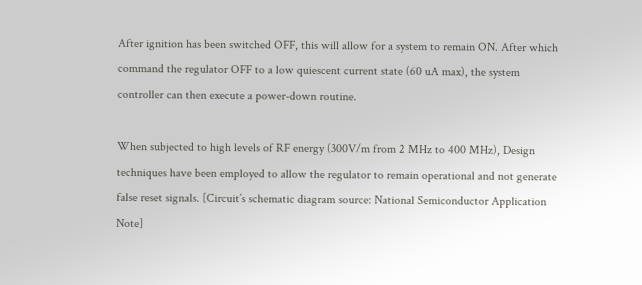After ignition has been switched OFF, this will allow for a system to remain ON. After which command the regulator OFF to a low quiescent current state (60 uA max), the system controller can then execute a power-down routine.

When subjected to high levels of RF energy (300V/m from 2 MHz to 400 MHz), Design techniques have been employed to allow the regulator to remain operational and not generate false reset signals. [Circuit’s schematic diagram source: National Semiconductor Application Note]